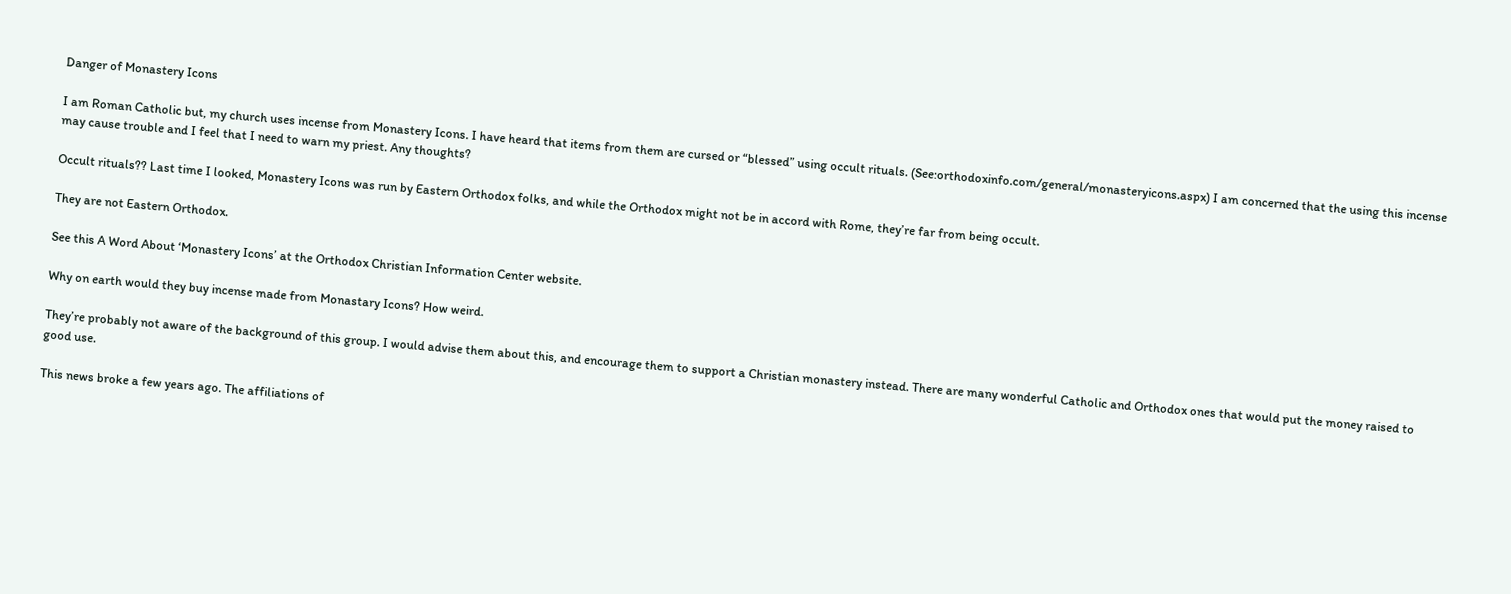Danger of Monastery Icons

I am Roman Catholic but, my church uses incense from Monastery Icons. I have heard that items from them are cursed or “blessed” using occult rituals. (See:orthodoxinfo.com/general/monasteryicons.aspx) I am concerned that the using this incense may cause trouble and I feel that I need to warn my priest. Any thoughts?

Occult rituals?? Last time I looked, Monastery Icons was run by Eastern Orthodox folks, and while the Orthodox might not be in accord with Rome, they’re far from being occult.

They are not Eastern Orthodox.

See this A Word About ‘Monastery Icons’ at the Orthodox Christian Information Center website.

Why on earth would they buy incense made from Monastary Icons? How weird.

They’re probably not aware of the background of this group. I would advise them about this, and encourage them to support a Christian monastery instead. There are many wonderful Catholic and Orthodox ones that would put the money raised to good use.

This news broke a few years ago. The affiliations of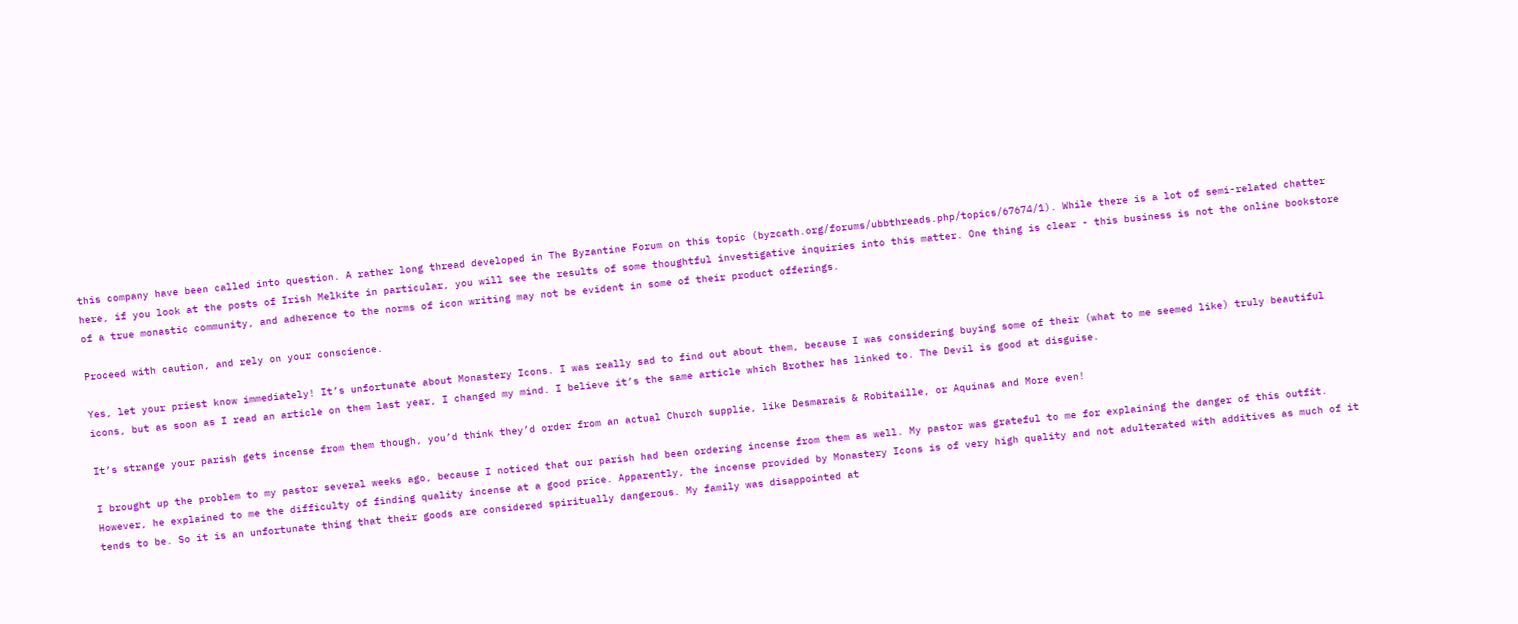this company have been called into question. A rather long thread developed in The Byzantine Forum on this topic (byzcath.org/forums/ubbthreads.php/topics/67674/1). While there is a lot of semi-related chatter here, if you look at the posts of Irish Melkite in particular, you will see the results of some thoughtful investigative inquiries into this matter. One thing is clear - this business is not the online bookstore of a true monastic community, and adherence to the norms of icon writing may not be evident in some of their product offerings.

Proceed with caution, and rely on your conscience.

Yes, let your priest know immediately! It’s unfortunate about Monastery Icons. I was really sad to find out about them, because I was considering buying some of their (what to me seemed like) truly beautiful icons, but as soon as I read an article on them last year, I changed my mind. I believe it’s the same article which Brother has linked to. The Devil is good at disguise.

It’s strange your parish gets incense from them though, you’d think they’d order from an actual Church supplie, like Desmarais & Robitaille, or Aquinas and More even!

I brought up the problem to my pastor several weeks ago, because I noticed that our parish had been ordering incense from them as well. My pastor was grateful to me for explaining the danger of this outfit. However, he explained to me the difficulty of finding quality incense at a good price. Apparently, the incense provided by Monastery Icons is of very high quality and not adulterated with additives as much of it tends to be. So it is an unfortunate thing that their goods are considered spiritually dangerous. My family was disappointed at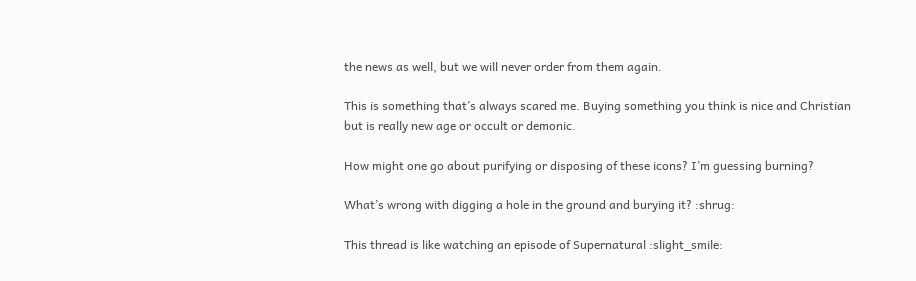the news as well, but we will never order from them again.

This is something that’s always scared me. Buying something you think is nice and Christian but is really new age or occult or demonic.

How might one go about purifying or disposing of these icons? I’m guessing burning?

What’s wrong with digging a hole in the ground and burying it? :shrug:

This thread is like watching an episode of Supernatural :slight_smile: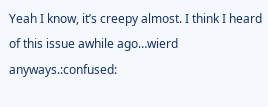Yeah I know, it’s creepy almost. I think I heard of this issue awhile ago…wierd anyways.:confused: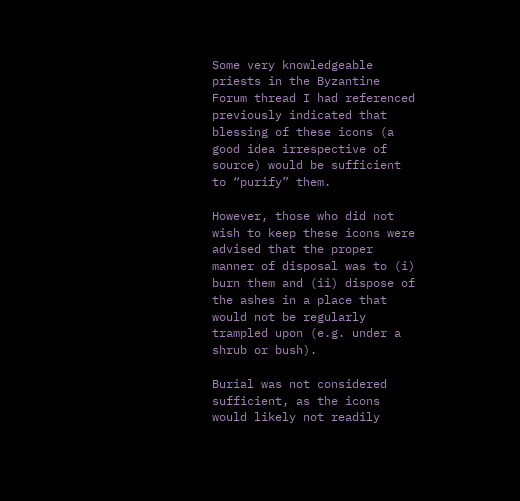Some very knowledgeable priests in the Byzantine Forum thread I had referenced previously indicated that blessing of these icons (a good idea irrespective of source) would be sufficient to “purify” them.

However, those who did not wish to keep these icons were advised that the proper manner of disposal was to (i) burn them and (ii) dispose of the ashes in a place that would not be regularly trampled upon (e.g. under a shrub or bush).

Burial was not considered sufficient, as the icons would likely not readily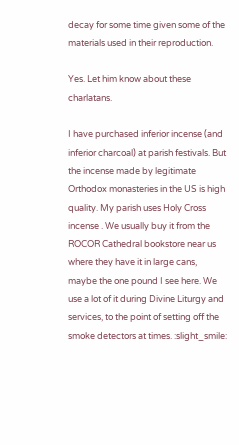decay for some time given some of the materials used in their reproduction.

Yes. Let him know about these charlatans.

I have purchased inferior incense (and inferior charcoal) at parish festivals. But the incense made by legitimate Orthodox monasteries in the US is high quality. My parish uses Holy Cross incense . We usually buy it from the ROCOR Cathedral bookstore near us where they have it in large cans, maybe the one pound I see here. We use a lot of it during Divine Liturgy and services, to the point of setting off the smoke detectors at times. :slight_smile: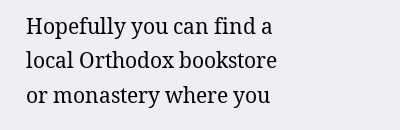Hopefully you can find a local Orthodox bookstore or monastery where you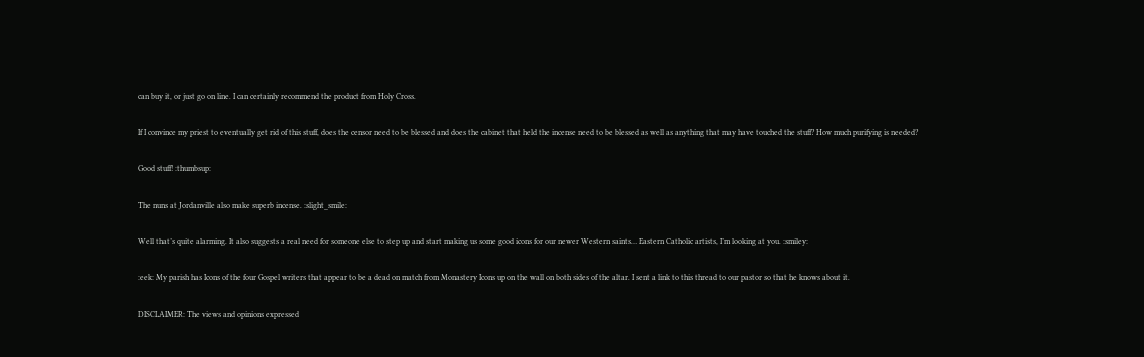can buy it, or just go on line. I can certainly recommend the product from Holy Cross.

If I convince my priest to eventually get rid of this stuff, does the censor need to be blessed and does the cabinet that held the incense need to be blessed as well as anything that may have touched the stuff? How much purifying is needed?

Good stuff! :thumbsup:

The nuns at Jordanville also make superb incense. :slight_smile:

Well that’s quite alarming. It also suggests a real need for someone else to step up and start making us some good icons for our newer Western saints… Eastern Catholic artists, I’m looking at you. :smiley:

:eek: My parish has Icons of the four Gospel writers that appear to be a dead on match from Monastery Icons up on the wall on both sides of the altar. I sent a link to this thread to our pastor so that he knows about it.

DISCLAIMER: The views and opinions expressed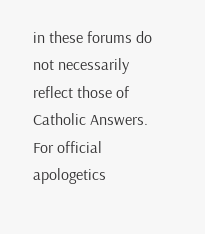in these forums do not necessarily reflect those of Catholic Answers. For official apologetics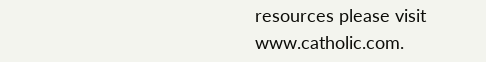resources please visit www.catholic.com.